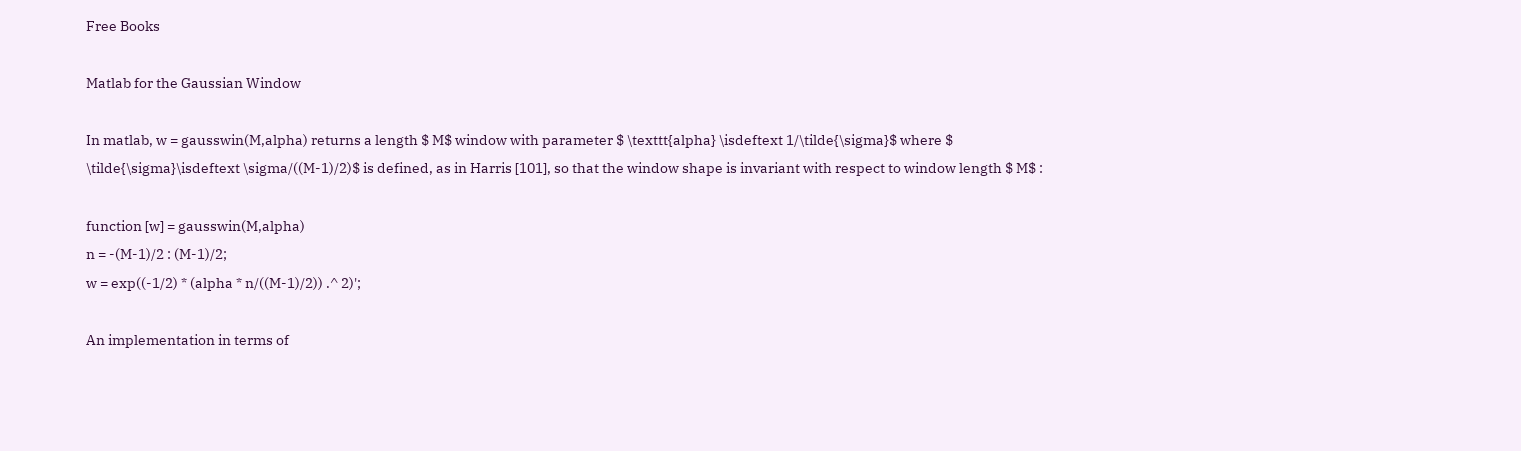Free Books

Matlab for the Gaussian Window

In matlab, w = gausswin(M,alpha) returns a length $ M$ window with parameter $ \texttt{alpha} \isdeftext 1/\tilde{\sigma}$ where $ \tilde{\sigma}\isdeftext \sigma/((M-1)/2)$ is defined, as in Harris [101], so that the window shape is invariant with respect to window length $ M$ :

function [w] = gausswin(M,alpha)
n = -(M-1)/2 : (M-1)/2;
w = exp((-1/2) * (alpha * n/((M-1)/2)) .^ 2)';

An implementation in terms of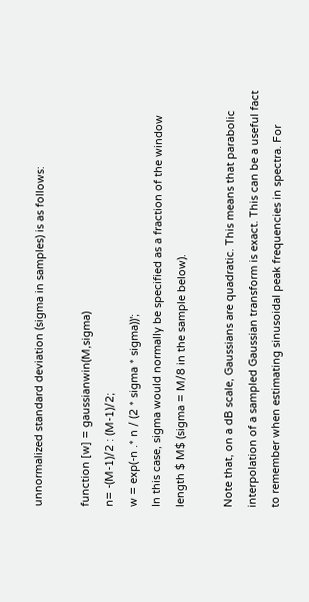unnormalized standard deviation (sigma in samples) is as follows:

function [w] = gaussianwin(M,sigma)
n= -(M-1)/2 : (M-1)/2;
w = exp(-n .* n / (2 * sigma * sigma))';
In this case, sigma would normally be specified as a fraction of the window length $ M$ (sigma = M/8 in the sample below).

Note that, on a dB scale, Gaussians are quadratic. This means that parabolic interpolation of a sampled Gaussian transform is exact. This can be a useful fact to remember when estimating sinusoidal peak frequencies in spectra. For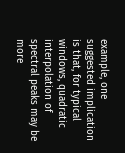example, one suggested implication is that, for typical windows, quadratic interpolation of spectral peaks may be more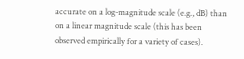accurate on a log-magnitude scale (e.g., dB) than on a linear magnitude scale (this has been observed empirically for a variety of cases).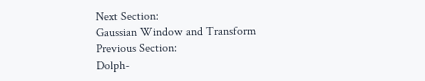Next Section:
Gaussian Window and Transform
Previous Section:
Dolph-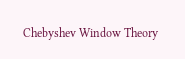Chebyshev Window Theory